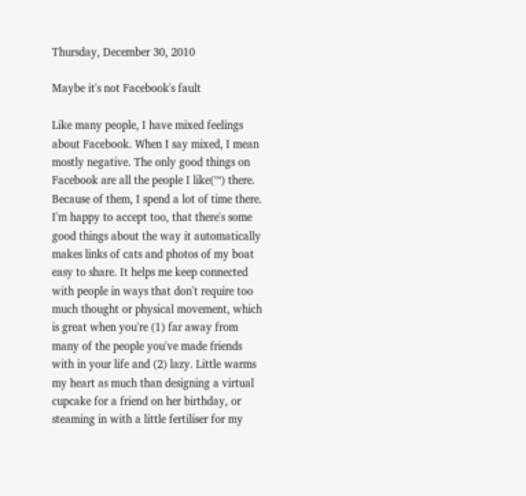Thursday, December 30, 2010

Maybe it's not Facebook's fault

Like many people, I have mixed feelings about Facebook. When I say mixed, I mean mostly negative. The only good things on Facebook are all the people I like(™) there. Because of them, I spend a lot of time there. I'm happy to accept too, that there's some good things about the way it automatically makes links of cats and photos of my boat easy to share. It helps me keep connected with people in ways that don't require too much thought or physical movement, which is great when you're (1) far away from many of the people you've made friends with in your life and (2) lazy. Little warms my heart as much than designing a virtual cupcake for a friend on her birthday, or steaming in with a little fertiliser for my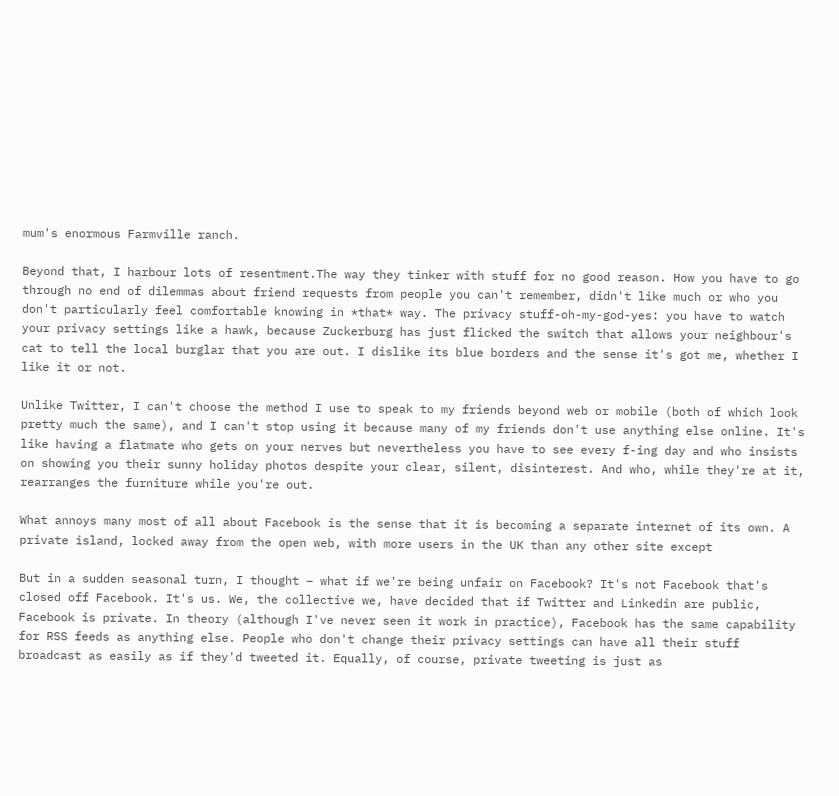mum's enormous Farmville ranch.

Beyond that, I harbour lots of resentment.The way they tinker with stuff for no good reason. How you have to go through no end of dilemmas about friend requests from people you can't remember, didn't like much or who you don't particularly feel comfortable knowing in *that* way. The privacy stuff-oh-my-god-yes: you have to watch your privacy settings like a hawk, because Zuckerburg has just flicked the switch that allows your neighbour's cat to tell the local burglar that you are out. I dislike its blue borders and the sense it's got me, whether I like it or not.

Unlike Twitter, I can't choose the method I use to speak to my friends beyond web or mobile (both of which look pretty much the same), and I can't stop using it because many of my friends don't use anything else online. It's like having a flatmate who gets on your nerves but nevertheless you have to see every f-ing day and who insists on showing you their sunny holiday photos despite your clear, silent, disinterest. And who, while they're at it, rearranges the furniture while you're out.

What annoys many most of all about Facebook is the sense that it is becoming a separate internet of its own. A private island, locked away from the open web, with more users in the UK than any other site except

But in a sudden seasonal turn, I thought – what if we're being unfair on Facebook? It's not Facebook that's closed off Facebook. It's us. We, the collective we, have decided that if Twitter and Linkedin are public, Facebook is private. In theory (although I've never seen it work in practice), Facebook has the same capability for RSS feeds as anything else. People who don't change their privacy settings can have all their stuff broadcast as easily as if they'd tweeted it. Equally, of course, private tweeting is just as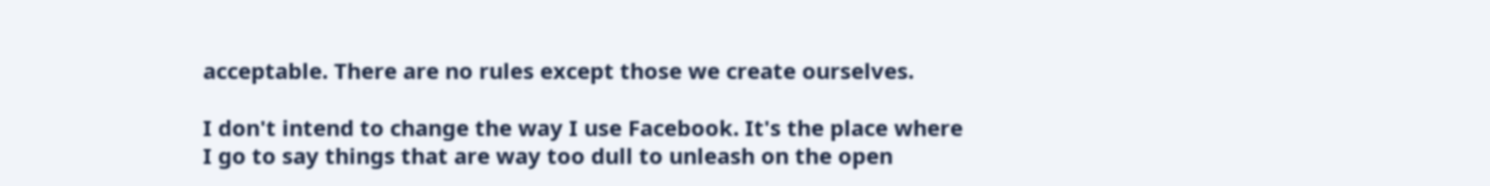acceptable. There are no rules except those we create ourselves.

I don't intend to change the way I use Facebook. It's the place where I go to say things that are way too dull to unleash on the open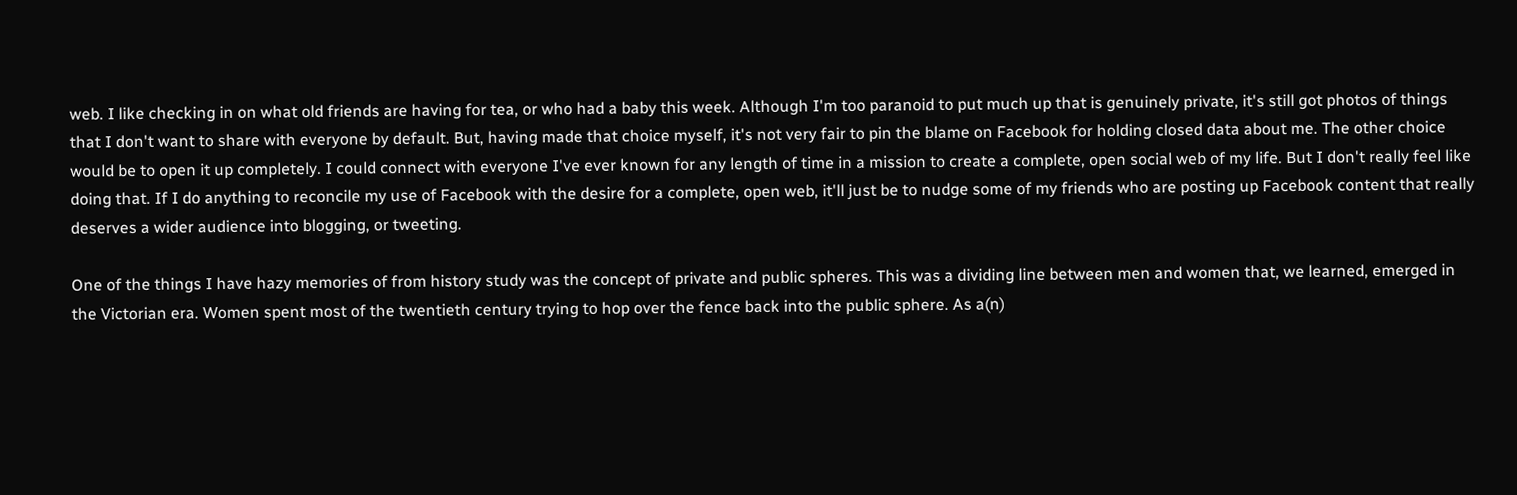web. I like checking in on what old friends are having for tea, or who had a baby this week. Although I'm too paranoid to put much up that is genuinely private, it's still got photos of things that I don't want to share with everyone by default. But, having made that choice myself, it's not very fair to pin the blame on Facebook for holding closed data about me. The other choice would be to open it up completely. I could connect with everyone I've ever known for any length of time in a mission to create a complete, open social web of my life. But I don't really feel like doing that. If I do anything to reconcile my use of Facebook with the desire for a complete, open web, it'll just be to nudge some of my friends who are posting up Facebook content that really deserves a wider audience into blogging, or tweeting.

One of the things I have hazy memories of from history study was the concept of private and public spheres. This was a dividing line between men and women that, we learned, emerged in the Victorian era. Women spent most of the twentieth century trying to hop over the fence back into the public sphere. As a(n)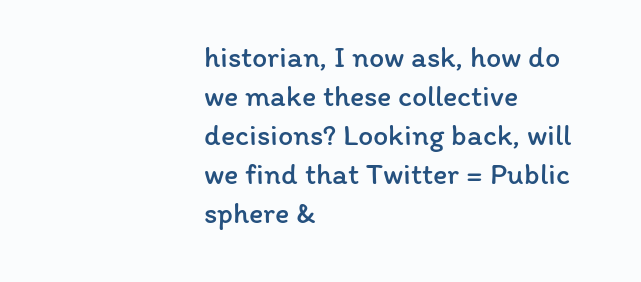historian, I now ask, how do we make these collective decisions? Looking back, will we find that Twitter = Public sphere &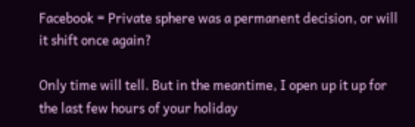Facebook = Private sphere was a permanent decision, or will it shift once again?

Only time will tell. But in the meantime, I open up it up for the last few hours of your holiday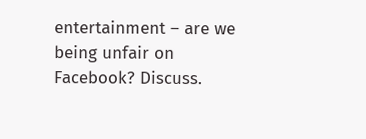entertainment – are we being unfair on Facebook? Discuss.